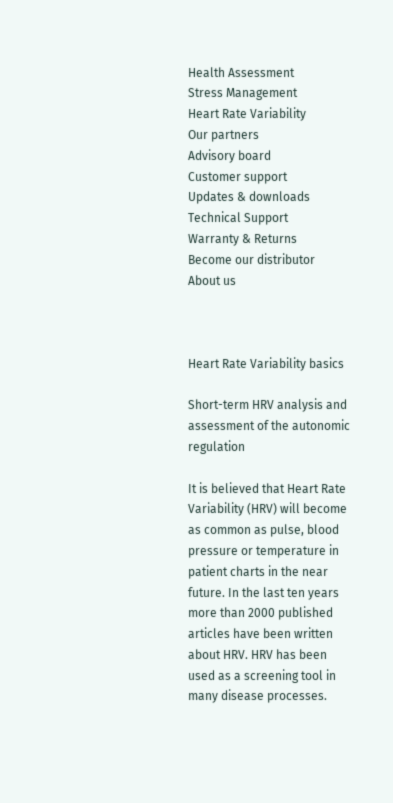Health Assessment
Stress Management
Heart Rate Variability
Our partners
Advisory board
Customer support
Updates & downloads
Technical Support
Warranty & Returns
Become our distributor
About us



Heart Rate Variability basics

Short-term HRV analysis and assessment of the autonomic regulation

It is believed that Heart Rate Variability (HRV) will become as common as pulse, blood pressure or temperature in patient charts in the near future. In the last ten years more than 2000 published articles have been written about HRV. HRV has been used as a screening tool in many disease processes.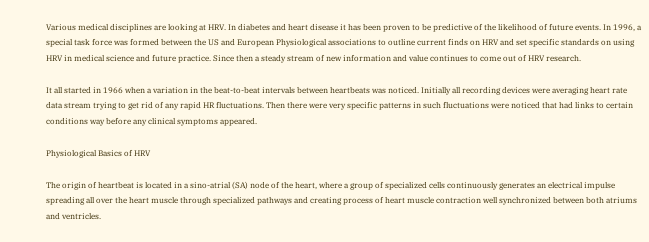Various medical disciplines are looking at HRV. In diabetes and heart disease it has been proven to be predictive of the likelihood of future events. In 1996, a special task force was formed between the US and European Physiological associations to outline current finds on HRV and set specific standards on using HRV in medical science and future practice. Since then a steady stream of new information and value continues to come out of HRV research.

It all started in 1966 when a variation in the beat-to-beat intervals between heartbeats was noticed. Initially all recording devices were averaging heart rate data stream trying to get rid of any rapid HR fluctuations. Then there were very specific patterns in such fluctuations were noticed that had links to certain conditions way before any clinical symptoms appeared.

Physiological Basics of HRV

The origin of heartbeat is located in a sino-atrial (SA) node of the heart, where a group of specialized cells continuously generates an electrical impulse spreading all over the heart muscle through specialized pathways and creating process of heart muscle contraction well synchronized between both atriums and ventricles.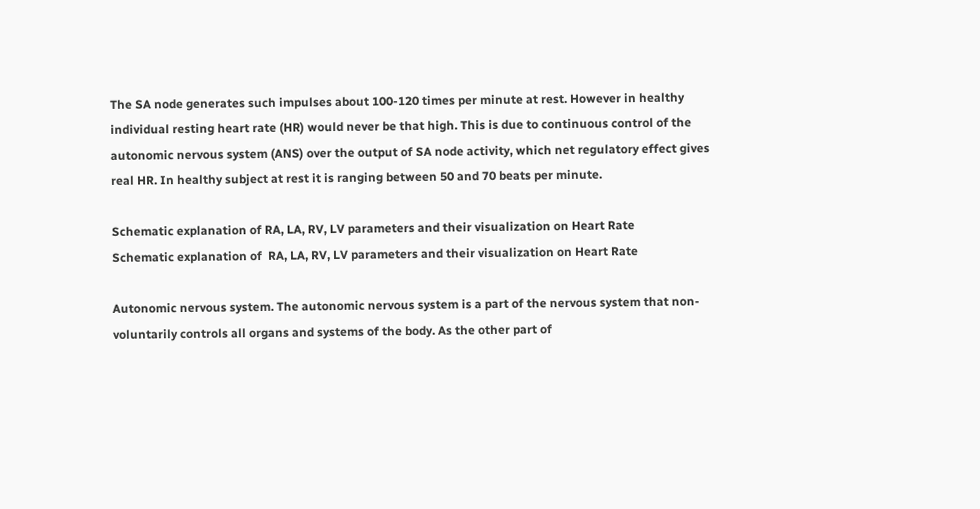The SA node generates such impulses about 100-120 times per minute at rest. However in healthy individual resting heart rate (HR) would never be that high. This is due to continuous control of the autonomic nervous system (ANS) over the output of SA node activity, which net regulatory effect gives real HR. In healthy subject at rest it is ranging between 50 and 70 beats per minute.

Schematic explanation of RA, LA, RV, LV parameters and their visualization on Heart Rate
Schematic explanation of  RA, LA, RV, LV parameters and their visualization on Heart Rate

Autonomic nervous system. The autonomic nervous system is a part of the nervous system that non-voluntarily controls all organs and systems of the body. As the other part of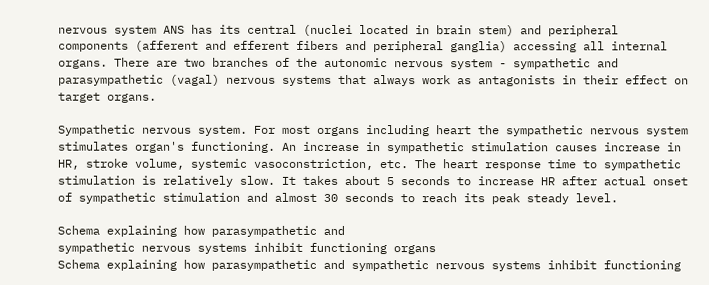nervous system ANS has its central (nuclei located in brain stem) and peripheral components (afferent and efferent fibers and peripheral ganglia) accessing all internal organs. There are two branches of the autonomic nervous system - sympathetic and parasympathetic (vagal) nervous systems that always work as antagonists in their effect on target organs.

Sympathetic nervous system. For most organs including heart the sympathetic nervous system stimulates organ's functioning. An increase in sympathetic stimulation causes increase in HR, stroke volume, systemic vasoconstriction, etc. The heart response time to sympathetic stimulation is relatively slow. It takes about 5 seconds to increase HR after actual onset of sympathetic stimulation and almost 30 seconds to reach its peak steady level.

Schema explaining how parasympathetic and
sympathetic nervous systems inhibit functioning organs
Schema explaining how parasympathetic and sympathetic nervous systems inhibit functioning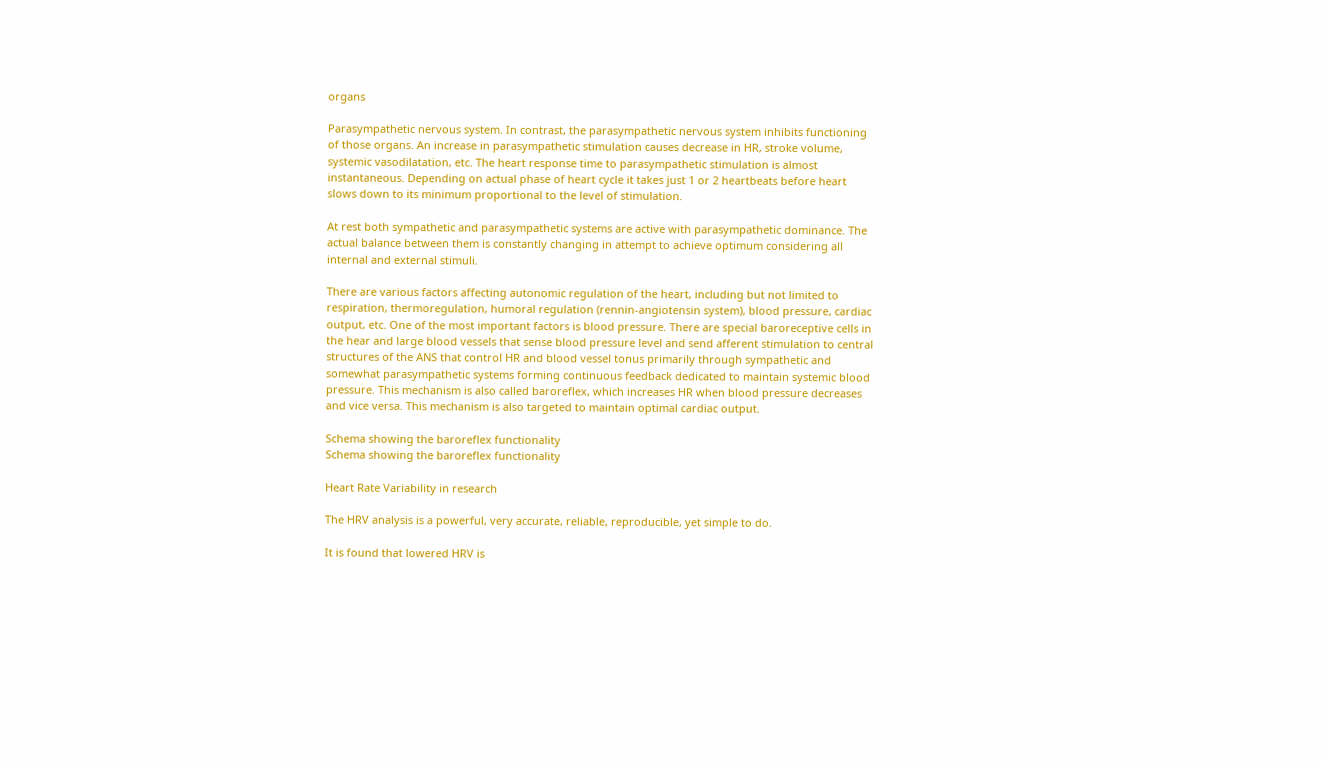organs

Parasympathetic nervous system. In contrast, the parasympathetic nervous system inhibits functioning of those organs. An increase in parasympathetic stimulation causes decrease in HR, stroke volume, systemic vasodilatation, etc. The heart response time to parasympathetic stimulation is almost instantaneous. Depending on actual phase of heart cycle it takes just 1 or 2 heartbeats before heart slows down to its minimum proportional to the level of stimulation.

At rest both sympathetic and parasympathetic systems are active with parasympathetic dominance. The actual balance between them is constantly changing in attempt to achieve optimum considering all internal and external stimuli.

There are various factors affecting autonomic regulation of the heart, including but not limited to respiration, thermoregulation, humoral regulation (rennin-angiotensin system), blood pressure, cardiac output, etc. One of the most important factors is blood pressure. There are special baroreceptive cells in the hear and large blood vessels that sense blood pressure level and send afferent stimulation to central structures of the ANS that control HR and blood vessel tonus primarily through sympathetic and somewhat parasympathetic systems forming continuous feedback dedicated to maintain systemic blood pressure. This mechanism is also called baroreflex, which increases HR when blood pressure decreases and vice versa. This mechanism is also targeted to maintain optimal cardiac output.

Schema showing the baroreflex functionality
Schema showing the baroreflex functionality

Heart Rate Variability in research

The HRV analysis is a powerful, very accurate, reliable, reproducible, yet simple to do.

It is found that lowered HRV is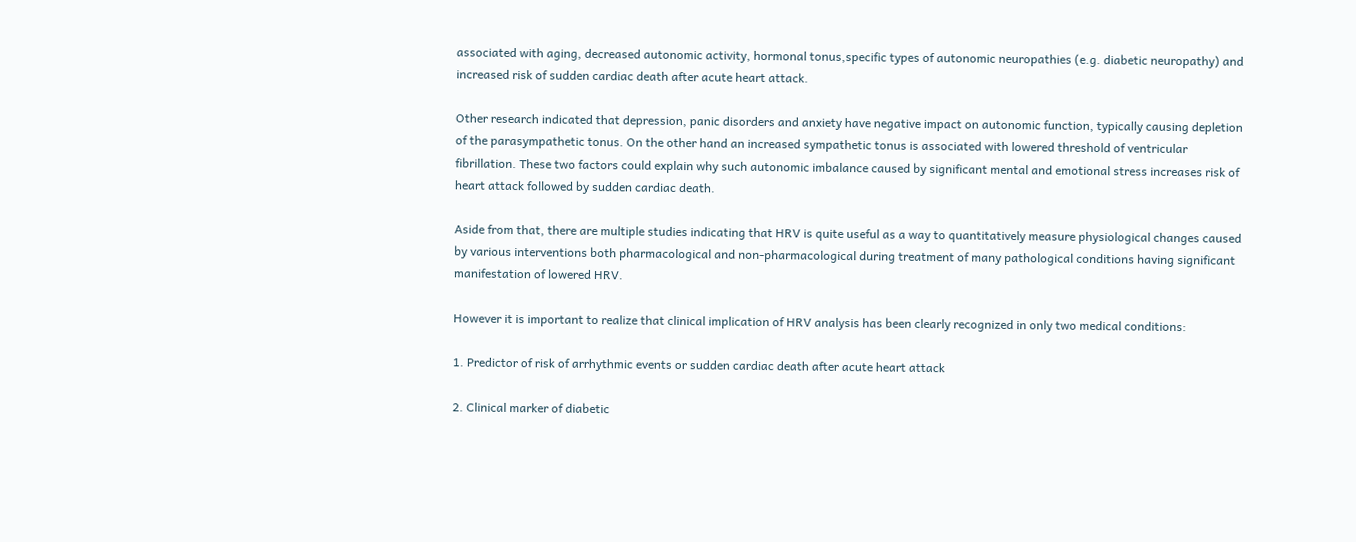associated with aging, decreased autonomic activity, hormonal tonus,specific types of autonomic neuropathies (e.g. diabetic neuropathy) and increased risk of sudden cardiac death after acute heart attack.

Other research indicated that depression, panic disorders and anxiety have negative impact on autonomic function, typically causing depletion of the parasympathetic tonus. On the other hand an increased sympathetic tonus is associated with lowered threshold of ventricular fibrillation. These two factors could explain why such autonomic imbalance caused by significant mental and emotional stress increases risk of heart attack followed by sudden cardiac death.

Aside from that, there are multiple studies indicating that HRV is quite useful as a way to quantitatively measure physiological changes caused by various interventions both pharmacological and non-pharmacological during treatment of many pathological conditions having significant manifestation of lowered HRV.

However it is important to realize that clinical implication of HRV analysis has been clearly recognized in only two medical conditions:

1. Predictor of risk of arrhythmic events or sudden cardiac death after acute heart attack

2. Clinical marker of diabetic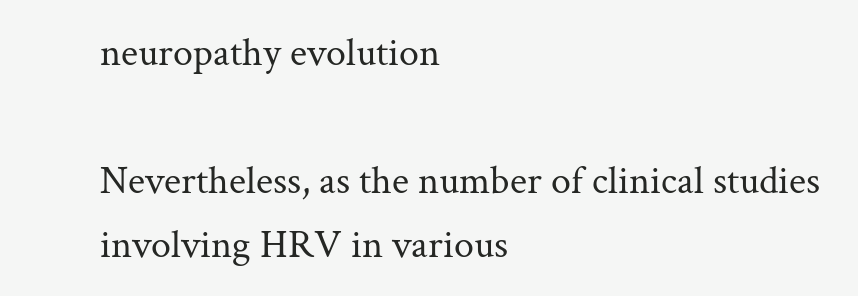neuropathy evolution

Nevertheless, as the number of clinical studies involving HRV in various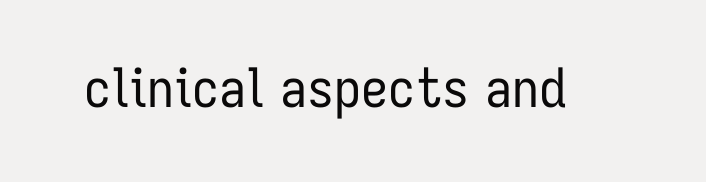clinical aspects and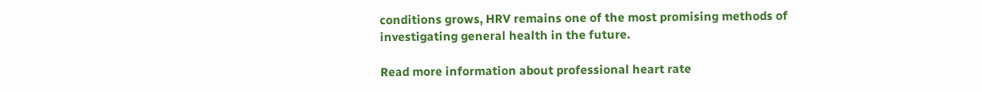conditions grows, HRV remains one of the most promising methods of investigating general health in the future.

Read more information about professional heart rate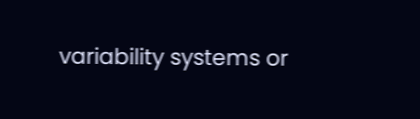variability systems or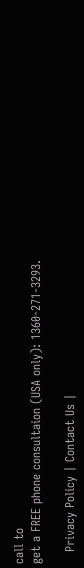call to
get a FREE phone consultaion (USA only): 1360-271-3293.

   Privacy Policy | Contact Us |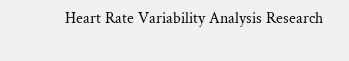Heart Rate Variability Analysis Research